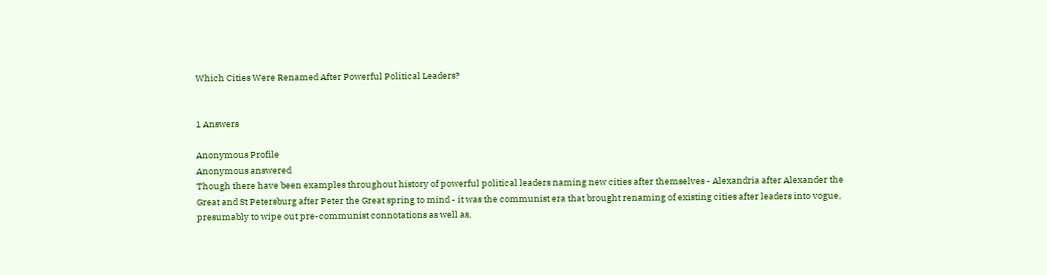Which Cities Were Renamed After Powerful Political Leaders?


1 Answers

Anonymous Profile
Anonymous answered
Though there have been examples throughout history of powerful political leaders naming new cities after themselves - Alexandria after Alexander the Great and St Petersburg after Peter the Great spring to mind - it was the communist era that brought renaming of existing cities after leaders into vogue, presumably to wipe out pre-communist connotations as well as,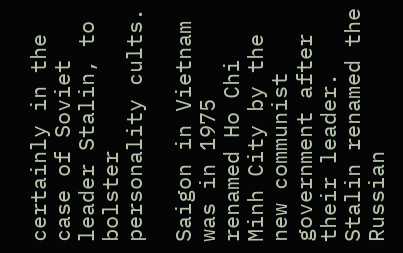certainly in the case of Soviet leader Stalin, to bolster personality cults.

Saigon in Vietnam was in 1975 renamed Ho Chi Minh City by the new communist government after their leader. Stalin renamed the Russian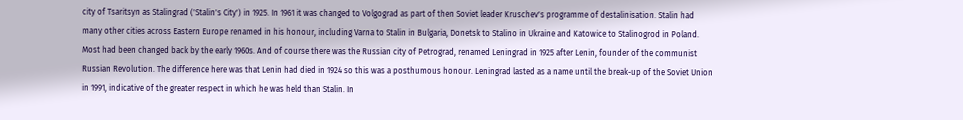city of Tsaritsyn as Stalingrad ('Stalin's City') in 1925. In 1961 it was changed to Volgograd as part of then Soviet leader Kruschev's programme of destalinisation. Stalin had many other cities across Eastern Europe renamed in his honour, including Varna to Stalin in Bulgaria, Donetsk to Stalino in Ukraine and Katowice to Stalinogrod in Poland. Most had been changed back by the early 1960s. And of course there was the Russian city of Petrograd, renamed Leningrad in 1925 after Lenin, founder of the communist Russian Revolution. The difference here was that Lenin had died in 1924 so this was a posthumous honour. Leningrad lasted as a name until the break-up of the Soviet Union in 1991, indicative of the greater respect in which he was held than Stalin. In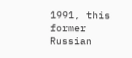1991, this former Russian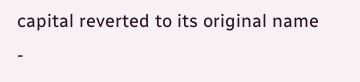capital reverted to its original name -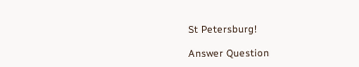St Petersburg!

Answer Question